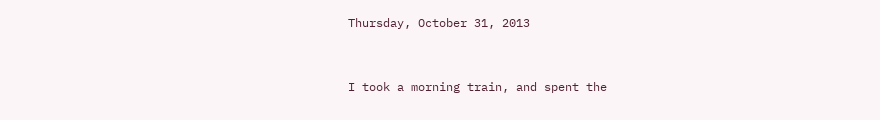Thursday, October 31, 2013


I took a morning train, and spent the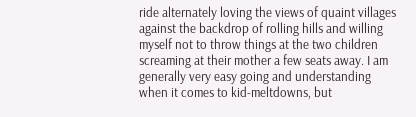ride alternately loving the views of quaint villages against the backdrop of rolling hills and willing myself not to throw things at the two children screaming at their mother a few seats away. I am generally very easy going and understanding when it comes to kid-meltdowns, but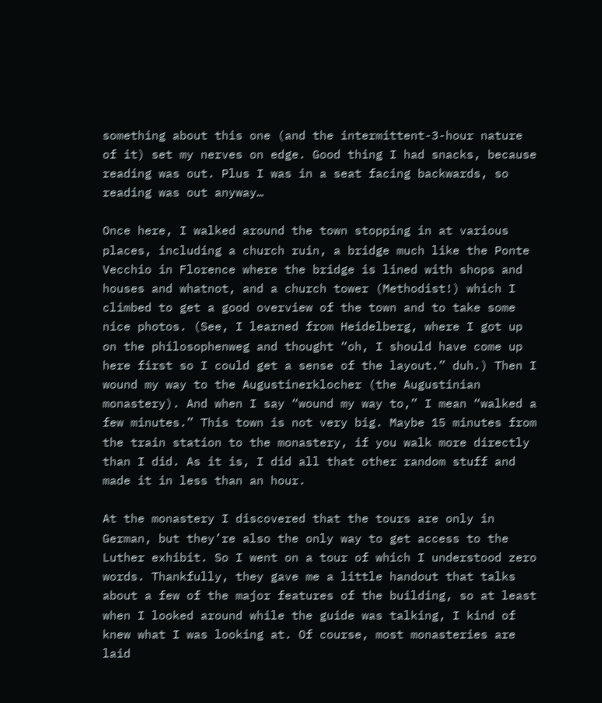something about this one (and the intermittent-3-hour nature of it) set my nerves on edge. Good thing I had snacks, because reading was out. Plus I was in a seat facing backwards, so reading was out anyway…

Once here, I walked around the town stopping in at various places, including a church ruin, a bridge much like the Ponte Vecchio in Florence where the bridge is lined with shops and houses and whatnot, and a church tower (Methodist!) which I climbed to get a good overview of the town and to take some nice photos. (See, I learned from Heidelberg, where I got up on the philosophenweg and thought “oh, I should have come up here first so I could get a sense of the layout.” duh.) Then I wound my way to the Augustinerklocher (the Augustinian monastery). And when I say “wound my way to,” I mean “walked a few minutes.” This town is not very big. Maybe 15 minutes from the train station to the monastery, if you walk more directly than I did. As it is, I did all that other random stuff and made it in less than an hour.

At the monastery I discovered that the tours are only in German, but they’re also the only way to get access to the Luther exhibit. So I went on a tour of which I understood zero words. Thankfully, they gave me a little handout that talks about a few of the major features of the building, so at least when I looked around while the guide was talking, I kind of knew what I was looking at. Of course, most monasteries are laid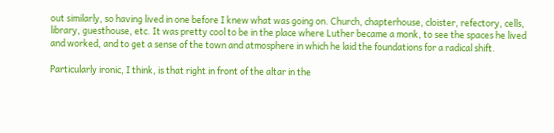out similarly, so having lived in one before I knew what was going on. Church, chapterhouse, cloister, refectory, cells, library, guesthouse, etc. It was pretty cool to be in the place where Luther became a monk, to see the spaces he lived and worked, and to get a sense of the town and atmosphere in which he laid the foundations for a radical shift.

Particularly ironic, I think, is that right in front of the altar in the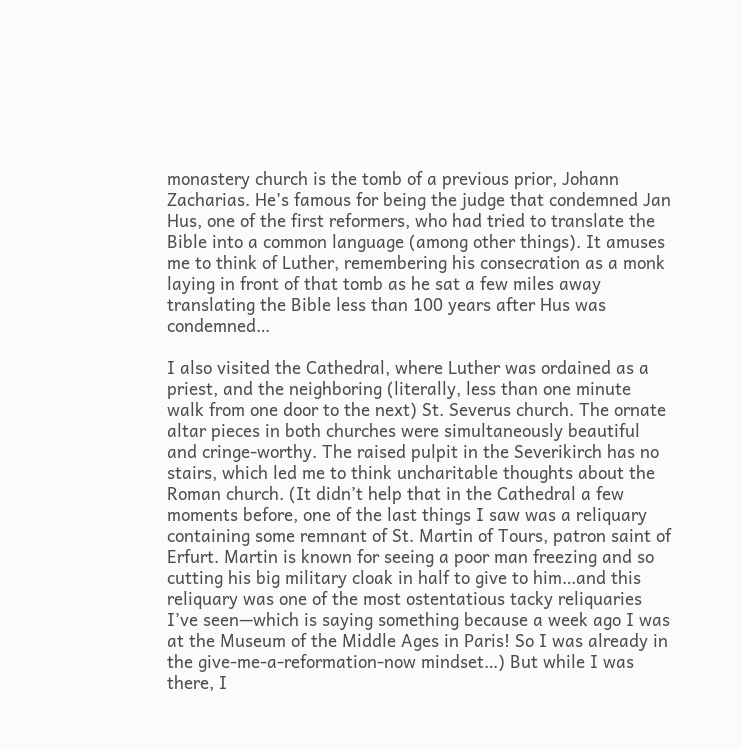monastery church is the tomb of a previous prior, Johann Zacharias. He’s famous for being the judge that condemned Jan Hus, one of the first reformers, who had tried to translate the Bible into a common language (among other things). It amuses me to think of Luther, remembering his consecration as a monk laying in front of that tomb as he sat a few miles away translating the Bible less than 100 years after Hus was condemned…

I also visited the Cathedral, where Luther was ordained as a priest, and the neighboring (literally, less than one minute walk from one door to the next) St. Severus church. The ornate altar pieces in both churches were simultaneously beautiful and cringe-worthy. The raised pulpit in the Severikirch has no stairs, which led me to think uncharitable thoughts about the Roman church. (It didn’t help that in the Cathedral a few moments before, one of the last things I saw was a reliquary containing some remnant of St. Martin of Tours, patron saint of Erfurt. Martin is known for seeing a poor man freezing and so cutting his big military cloak in half to give to him…and this reliquary was one of the most ostentatious tacky reliquaries I’ve seen—which is saying something because a week ago I was at the Museum of the Middle Ages in Paris! So I was already in the give-me-a-reformation-now mindset…) But while I was there, I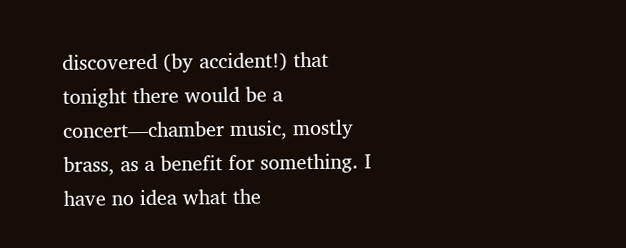discovered (by accident!) that tonight there would be a concert—chamber music, mostly brass, as a benefit for something. I have no idea what the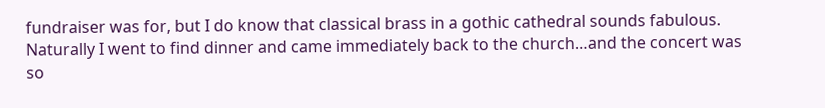fundraiser was for, but I do know that classical brass in a gothic cathedral sounds fabulous. Naturally I went to find dinner and came immediately back to the church…and the concert was so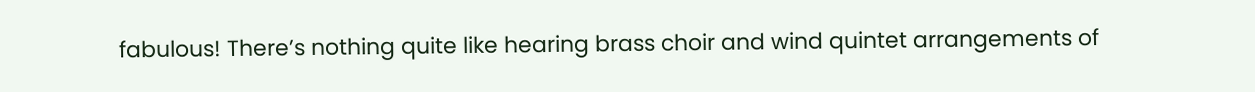fabulous! There’s nothing quite like hearing brass choir and wind quintet arrangements of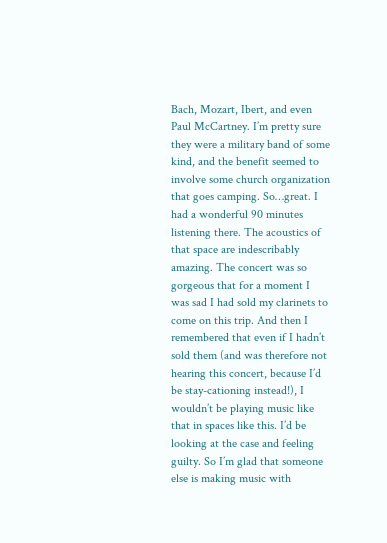Bach, Mozart, Ibert, and even Paul McCartney. I’m pretty sure they were a military band of some kind, and the benefit seemed to involve some church organization that goes camping. So…great. I had a wonderful 90 minutes listening there. The acoustics of that space are indescribably amazing. The concert was so gorgeous that for a moment I was sad I had sold my clarinets to come on this trip. And then I remembered that even if I hadn’t sold them (and was therefore not hearing this concert, because I’d be stay-cationing instead!), I wouldn’t be playing music like that in spaces like this. I’d be looking at the case and feeling guilty. So I’m glad that someone else is making music with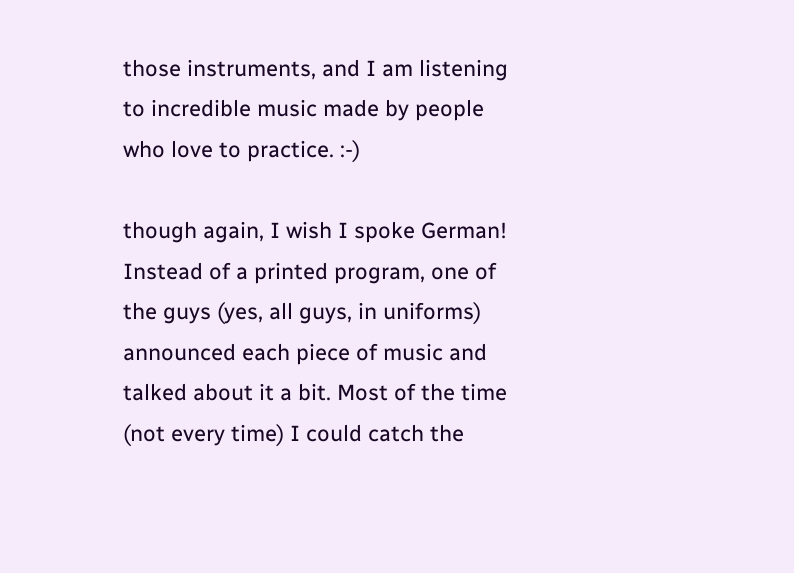those instruments, and I am listening to incredible music made by people who love to practice. :-)

though again, I wish I spoke German! Instead of a printed program, one of the guys (yes, all guys, in uniforms) announced each piece of music and talked about it a bit. Most of the time (not every time) I could catch the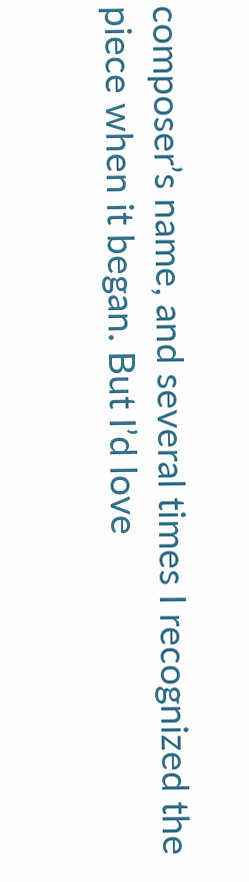composer’s name, and several times I recognized the piece when it began. But I’d love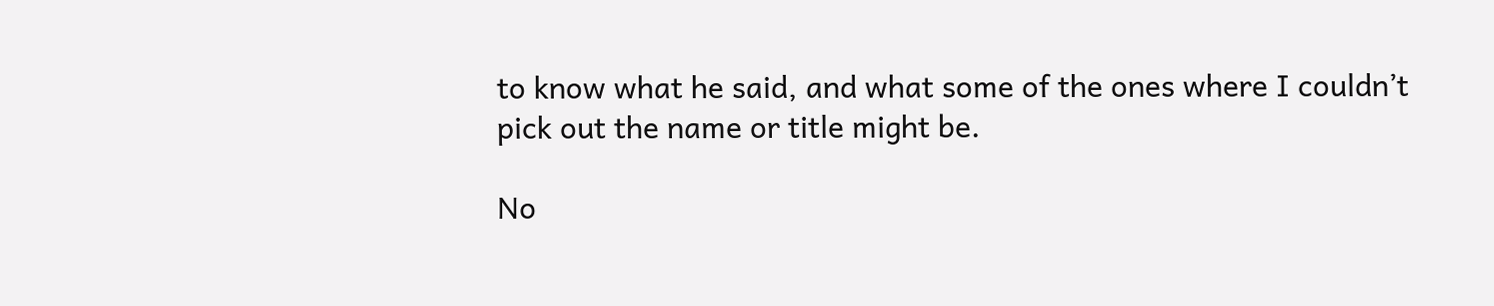to know what he said, and what some of the ones where I couldn’t pick out the name or title might be.

No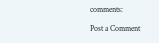comments:

Post a Comment